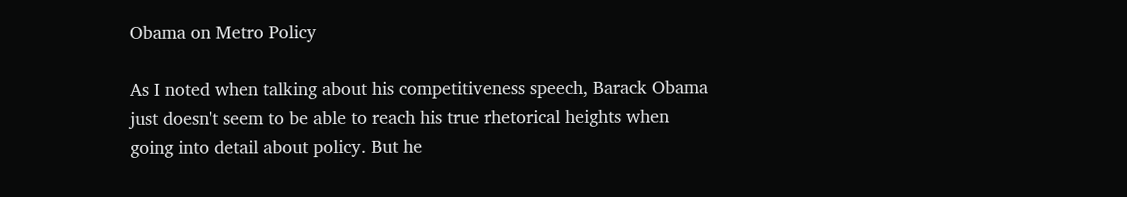Obama on Metro Policy

As I noted when talking about his competitiveness speech, Barack Obama just doesn't seem to be able to reach his true rhetorical heights when going into detail about policy. But he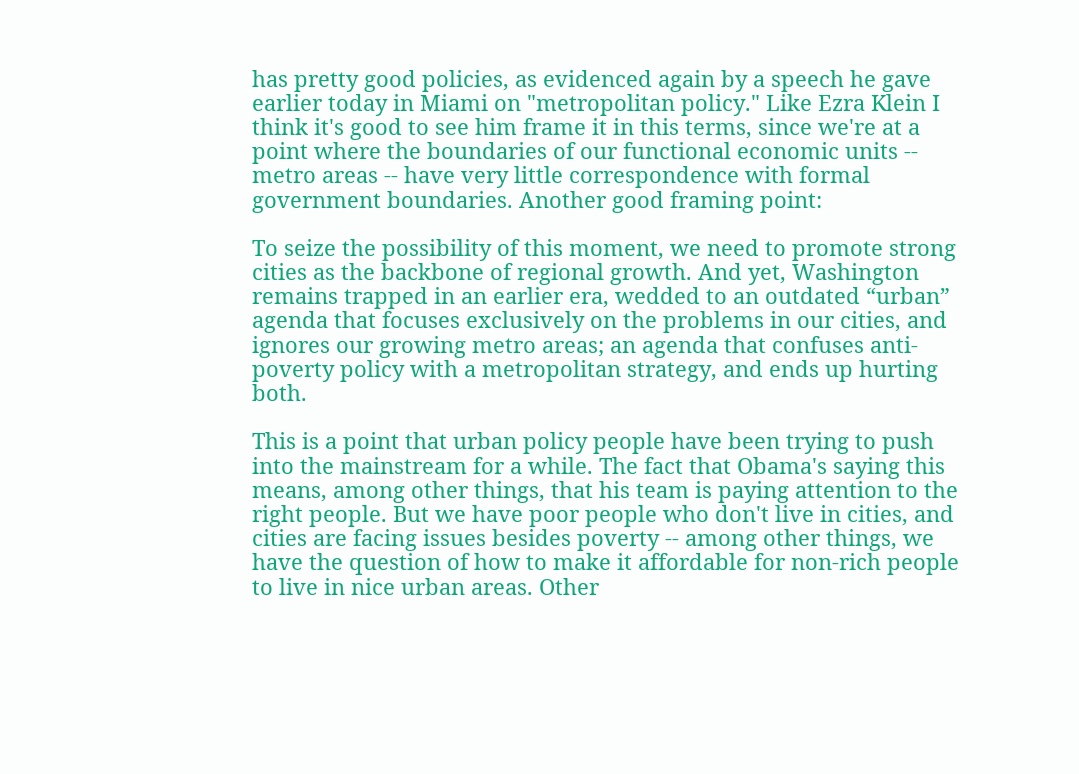has pretty good policies, as evidenced again by a speech he gave earlier today in Miami on "metropolitan policy." Like Ezra Klein I think it's good to see him frame it in this terms, since we're at a point where the boundaries of our functional economic units -- metro areas -- have very little correspondence with formal government boundaries. Another good framing point:

To seize the possibility of this moment, we need to promote strong cities as the backbone of regional growth. And yet, Washington remains trapped in an earlier era, wedded to an outdated “urban” agenda that focuses exclusively on the problems in our cities, and ignores our growing metro areas; an agenda that confuses anti-poverty policy with a metropolitan strategy, and ends up hurting both.

This is a point that urban policy people have been trying to push into the mainstream for a while. The fact that Obama's saying this means, among other things, that his team is paying attention to the right people. But we have poor people who don't live in cities, and cities are facing issues besides poverty -- among other things, we have the question of how to make it affordable for non-rich people to live in nice urban areas. Other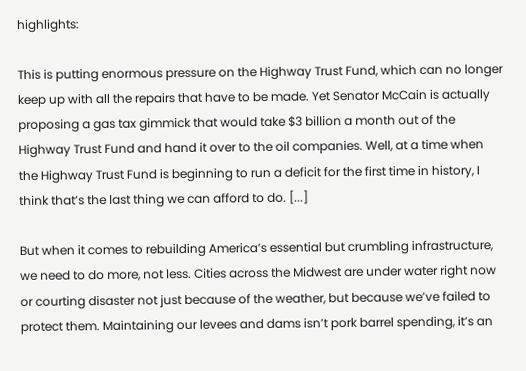highlights:

This is putting enormous pressure on the Highway Trust Fund, which can no longer keep up with all the repairs that have to be made. Yet Senator McCain is actually proposing a gas tax gimmick that would take $3 billion a month out of the Highway Trust Fund and hand it over to the oil companies. Well, at a time when the Highway Trust Fund is beginning to run a deficit for the first time in history, I think that’s the last thing we can afford to do. [...]

But when it comes to rebuilding America’s essential but crumbling infrastructure, we need to do more, not less. Cities across the Midwest are under water right now or courting disaster not just because of the weather, but because we’ve failed to protect them. Maintaining our levees and dams isn’t pork barrel spending, it’s an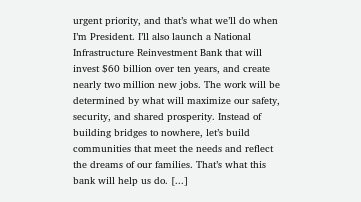urgent priority, and that’s what we’ll do when I’m President. I’ll also launch a National Infrastructure Reinvestment Bank that will invest $60 billion over ten years, and create nearly two million new jobs. The work will be determined by what will maximize our safety, security, and shared prosperity. Instead of building bridges to nowhere, let’s build communities that meet the needs and reflect the dreams of our families. That’s what this bank will help us do. [...]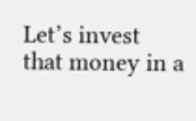Let’s invest that money in a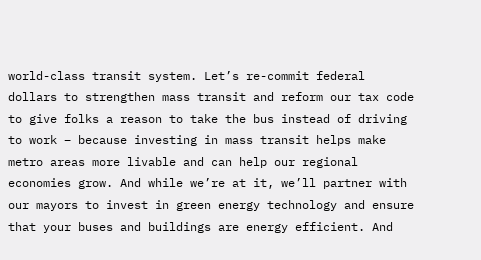world-class transit system. Let’s re-commit federal dollars to strengthen mass transit and reform our tax code to give folks a reason to take the bus instead of driving to work – because investing in mass transit helps make metro areas more livable and can help our regional economies grow. And while we’re at it, we’ll partner with our mayors to invest in green energy technology and ensure that your buses and buildings are energy efficient. And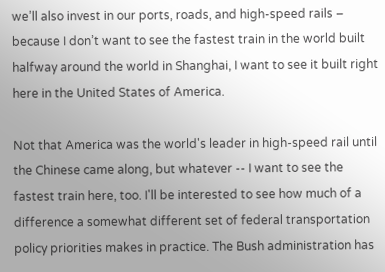we’ll also invest in our ports, roads, and high-speed rails – because I don’t want to see the fastest train in the world built halfway around the world in Shanghai, I want to see it built right here in the United States of America.

Not that America was the world's leader in high-speed rail until the Chinese came along, but whatever -- I want to see the fastest train here, too. I'll be interested to see how much of a difference a somewhat different set of federal transportation policy priorities makes in practice. The Bush administration has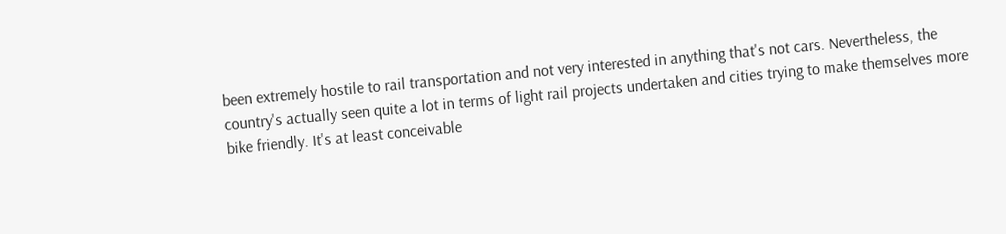been extremely hostile to rail transportation and not very interested in anything that's not cars. Nevertheless, the country's actually seen quite a lot in terms of light rail projects undertaken and cities trying to make themselves more bike friendly. It's at least conceivable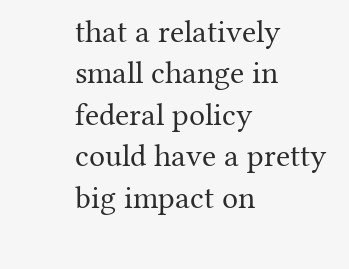that a relatively small change in federal policy could have a pretty big impact on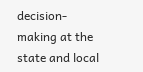decision-making at the state and local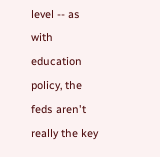level -- as with education policy, the feds aren't really the key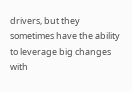drivers, but they sometimes have the ability to leverage big changes with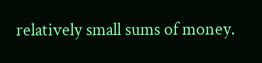relatively small sums of money.